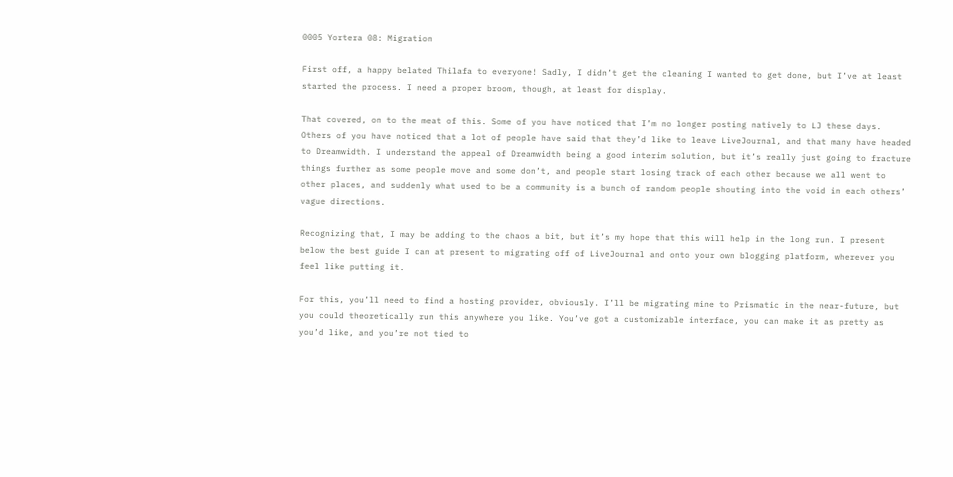0005 Yortera 08: Migration

First off, a happy belated Thilafa to everyone! Sadly, I didn’t get the cleaning I wanted to get done, but I’ve at least started the process. I need a proper broom, though, at least for display.

That covered, on to the meat of this. Some of you have noticed that I’m no longer posting natively to LJ these days. Others of you have noticed that a lot of people have said that they’d like to leave LiveJournal, and that many have headed to Dreamwidth. I understand the appeal of Dreamwidth being a good interim solution, but it’s really just going to fracture things further as some people move and some don’t, and people start losing track of each other because we all went to other places, and suddenly what used to be a community is a bunch of random people shouting into the void in each others’ vague directions.

Recognizing that, I may be adding to the chaos a bit, but it’s my hope that this will help in the long run. I present below the best guide I can at present to migrating off of LiveJournal and onto your own blogging platform, wherever you feel like putting it.

For this, you’ll need to find a hosting provider, obviously. I’ll be migrating mine to Prismatic in the near-future, but you could theoretically run this anywhere you like. You’ve got a customizable interface, you can make it as pretty as you’d like, and you’re not tied to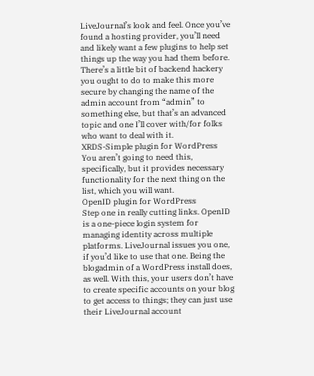LiveJournal’s look and feel. Once you’ve found a hosting provider, you’ll need and likely want a few plugins to help set things up the way you had them before. There’s a little bit of backend hackery you ought to do to make this more secure by changing the name of the admin account from “admin” to something else, but that’s an advanced topic and one I’ll cover with/for folks who want to deal with it.
XRDS-Simple plugin for WordPress
You aren’t going to need this, specifically, but it provides necessary functionality for the next thing on the list, which you will want.
OpenID plugin for WordPress
Step one in really cutting links. OpenID is a one-piece login system for managing identity across multiple platforms. LiveJournal issues you one, if you’d like to use that one. Being the blogadmin of a WordPress install does, as well. With this, your users don’t have to create specific accounts on your blog to get access to things; they can just use their LiveJournal account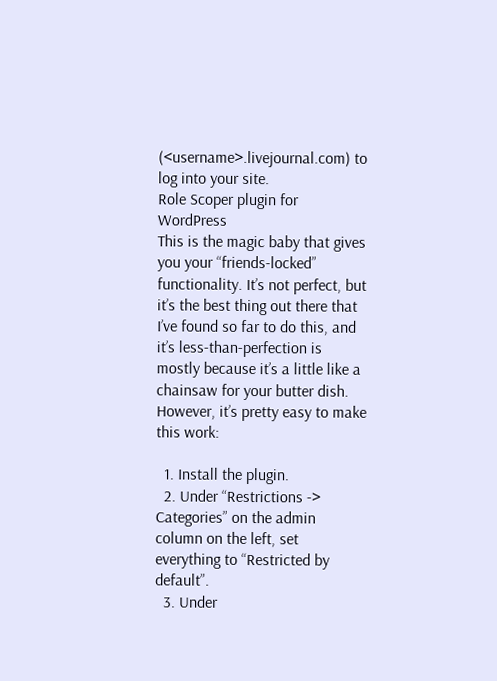(<username>.livejournal.com) to log into your site.
Role Scoper plugin for WordPress
This is the magic baby that gives you your “friends-locked” functionality. It’s not perfect, but it’s the best thing out there that I’ve found so far to do this, and it’s less-than-perfection is mostly because it’s a little like a chainsaw for your butter dish. However, it’s pretty easy to make this work:

  1. Install the plugin.
  2. Under “Restrictions -> Categories” on the admin column on the left, set everything to “Restricted by default”.
  3. Under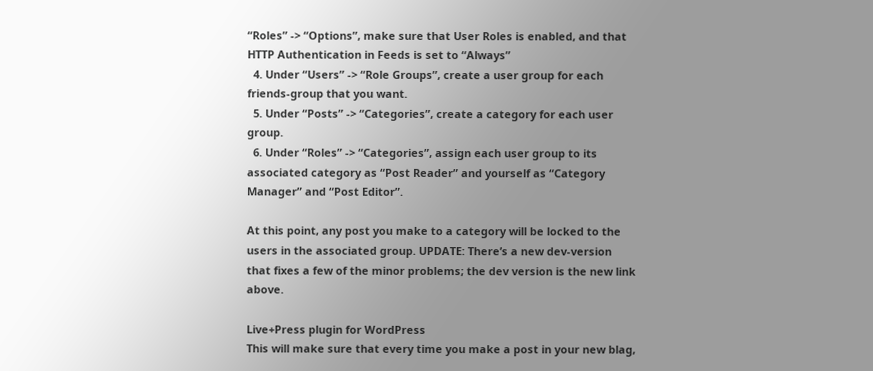“Roles” -> “Options”, make sure that User Roles is enabled, and that HTTP Authentication in Feeds is set to “Always”
  4. Under “Users” -> “Role Groups”, create a user group for each friends-group that you want.
  5. Under “Posts” -> “Categories”, create a category for each user group.
  6. Under “Roles” -> “Categories”, assign each user group to its associated category as “Post Reader” and yourself as “Category Manager” and “Post Editor”.

At this point, any post you make to a category will be locked to the users in the associated group. UPDATE: There’s a new dev-version that fixes a few of the minor problems; the dev version is the new link above.

Live+Press plugin for WordPress
This will make sure that every time you make a post in your new blag,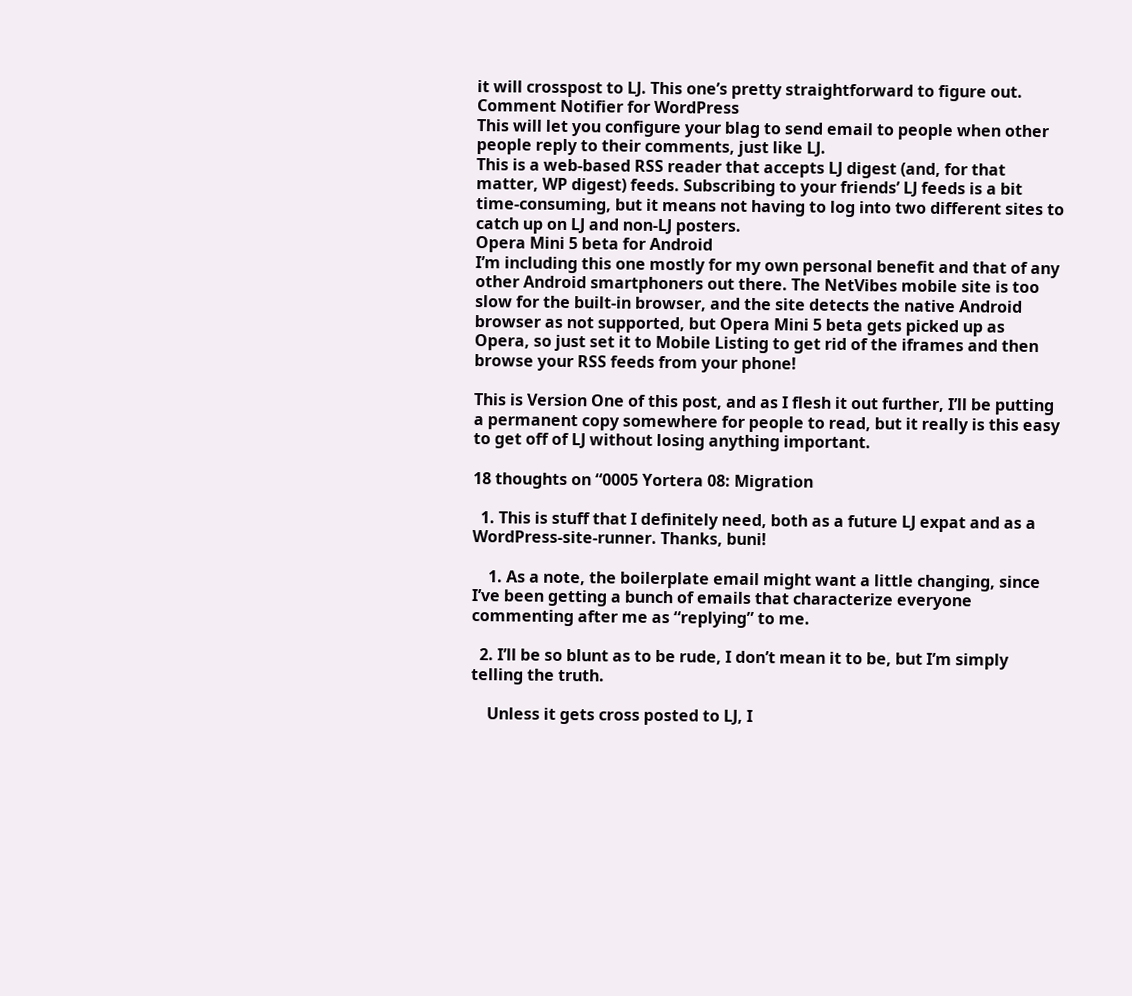it will crosspost to LJ. This one’s pretty straightforward to figure out.
Comment Notifier for WordPress
This will let you configure your blag to send email to people when other people reply to their comments, just like LJ.
This is a web-based RSS reader that accepts LJ digest (and, for that matter, WP digest) feeds. Subscribing to your friends’ LJ feeds is a bit time-consuming, but it means not having to log into two different sites to catch up on LJ and non-LJ posters.
Opera Mini 5 beta for Android
I’m including this one mostly for my own personal benefit and that of any other Android smartphoners out there. The NetVibes mobile site is too slow for the built-in browser, and the site detects the native Android browser as not supported, but Opera Mini 5 beta gets picked up as Opera, so just set it to Mobile Listing to get rid of the iframes and then browse your RSS feeds from your phone!

This is Version One of this post, and as I flesh it out further, I’ll be putting a permanent copy somewhere for people to read, but it really is this easy to get off of LJ without losing anything important.

18 thoughts on “0005 Yortera 08: Migration

  1. This is stuff that I definitely need, both as a future LJ expat and as a WordPress-site-runner. Thanks, buni!

    1. As a note, the boilerplate email might want a little changing, since I’ve been getting a bunch of emails that characterize everyone commenting after me as “replying” to me.

  2. I’ll be so blunt as to be rude, I don’t mean it to be, but I’m simply telling the truth.

    Unless it gets cross posted to LJ, I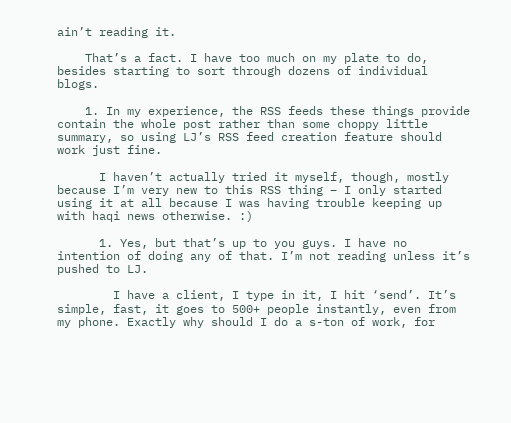ain’t reading it.

    That’s a fact. I have too much on my plate to do, besides starting to sort through dozens of individual blogs.

    1. In my experience, the RSS feeds these things provide contain the whole post rather than some choppy little summary, so using LJ’s RSS feed creation feature should work just fine.

      I haven’t actually tried it myself, though, mostly because I’m very new to this RSS thing – I only started using it at all because I was having trouble keeping up with haqi news otherwise. :)

      1. Yes, but that’s up to you guys. I have no intention of doing any of that. I’m not reading unless it’s pushed to LJ.

        I have a client, I type in it, I hit ‘send’. It’s simple, fast, it goes to 500+ people instantly, even from my phone. Exactly why should I do a s-ton of work, for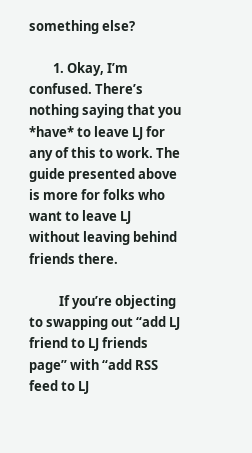something else?

        1. Okay, I’m confused. There’s nothing saying that you *have* to leave LJ for any of this to work. The guide presented above is more for folks who want to leave LJ without leaving behind friends there.

          If you’re objecting to swapping out “add LJ friend to LJ friends page” with “add RSS feed to LJ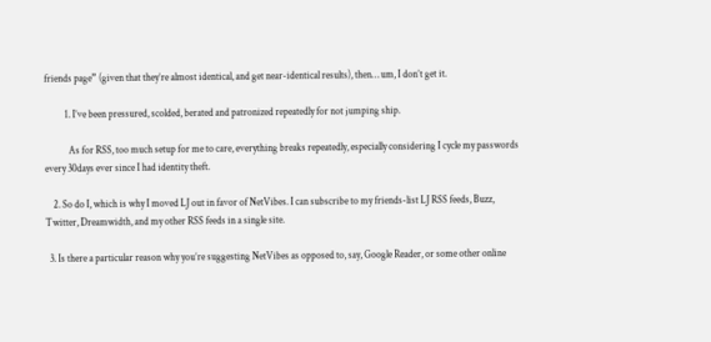friends page” (given that they’re almost identical, and get near-identical results), then… um, I don’t get it.

          1. I’ve been pressured, scolded, berated and patronized repeatedly for not jumping ship.

            As for RSS, too much setup for me to care, everything breaks repeatedly, especially considering I cycle my passwords every 30days ever since I had identity theft.

    2. So do I, which is why I moved LJ out in favor of NetVibes. I can subscribe to my friends-list LJ RSS feeds, Buzz, Twitter, Dreamwidth, and my other RSS feeds in a single site.

  3. Is there a particular reason why you’re suggesting NetVibes as opposed to, say, Google Reader, or some other online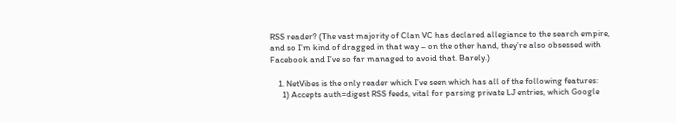RSS reader? (The vast majority of Clan VC has declared allegiance to the search empire, and so I’m kind of dragged in that way – on the other hand, they’re also obsessed with Facebook and I’ve so far managed to avoid that. Barely.)

    1. NetVibes is the only reader which I’ve seen which has all of the following features:
      1) Accepts auth=digest RSS feeds, vital for parsing private LJ entries, which Google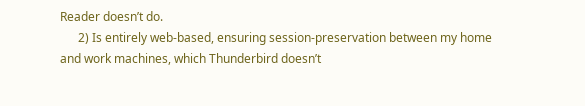Reader doesn’t do.
      2) Is entirely web-based, ensuring session-preservation between my home and work machines, which Thunderbird doesn’t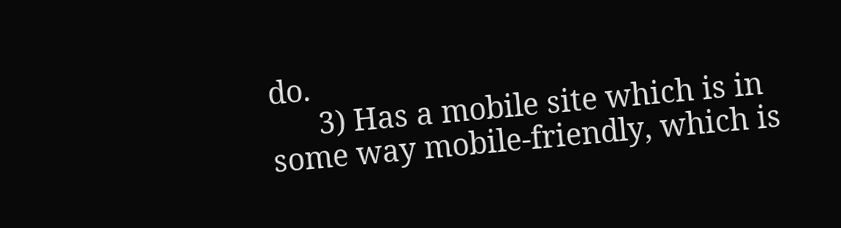do.
      3) Has a mobile site which is in some way mobile-friendly, which is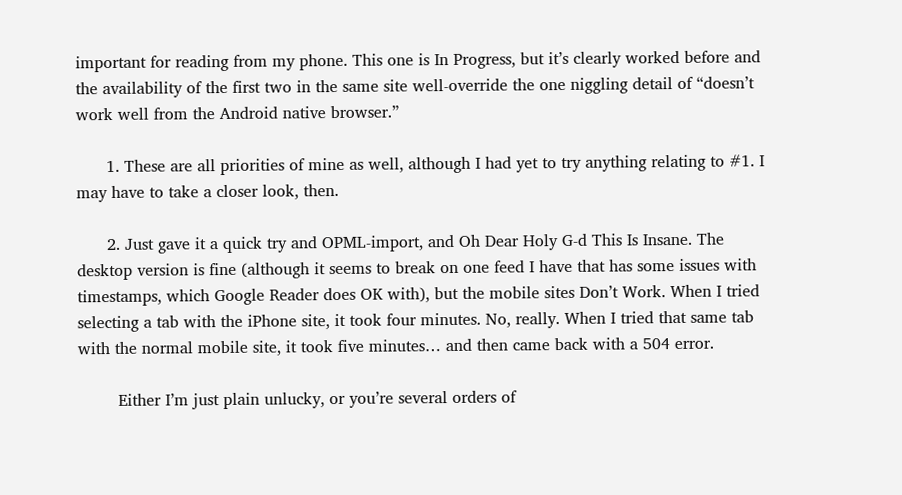important for reading from my phone. This one is In Progress, but it’s clearly worked before and the availability of the first two in the same site well-override the one niggling detail of “doesn’t work well from the Android native browser.”

      1. These are all priorities of mine as well, although I had yet to try anything relating to #1. I may have to take a closer look, then.

      2. Just gave it a quick try and OPML-import, and Oh Dear Holy G-d This Is Insane. The desktop version is fine (although it seems to break on one feed I have that has some issues with timestamps, which Google Reader does OK with), but the mobile sites Don’t Work. When I tried selecting a tab with the iPhone site, it took four minutes. No, really. When I tried that same tab with the normal mobile site, it took five minutes… and then came back with a 504 error.

        Either I’m just plain unlucky, or you’re several orders of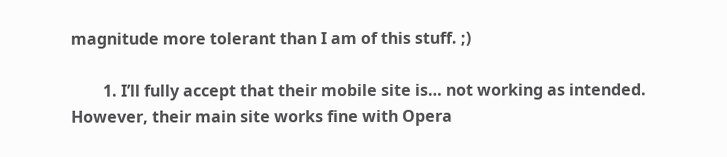magnitude more tolerant than I am of this stuff. ;)

        1. I’ll fully accept that their mobile site is… not working as intended. However, their main site works fine with Opera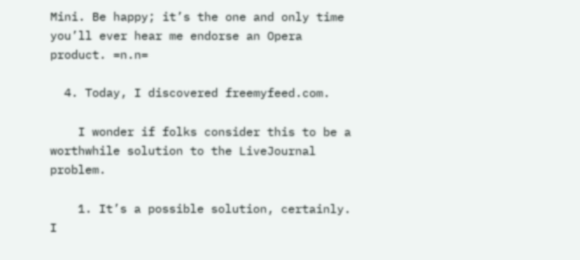Mini. Be happy; it’s the one and only time you’ll ever hear me endorse an Opera product. =n.n=

  4. Today, I discovered freemyfeed.com.

    I wonder if folks consider this to be a worthwhile solution to the LiveJournal problem.

    1. It’s a possible solution, certainly. I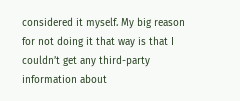considered it myself. My big reason for not doing it that way is that I couldn’t get any third-party information about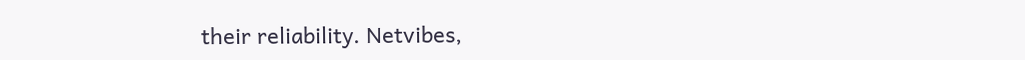their reliability. Netvibes,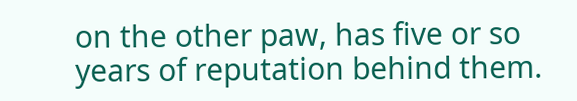on the other paw, has five or so years of reputation behind them.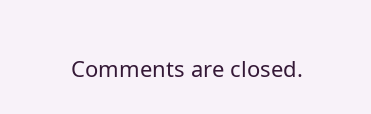Comments are closed.